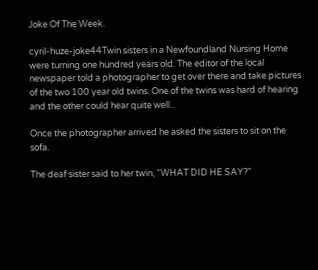Joke Of The Week.

cyril-huze-joke44Twin sisters in a Newfoundland Nursing Home were turning one hundred years old. The editor of the local newspaper told a photographer to get over there and take pictures of the two 100 year old twins. One of the twins was hard of hearing and the other could hear quite well..

Once the photographer arrived he asked the sisters to sit on the sofa.

The deaf sister said to her twin, “WHAT DID HE SAY?”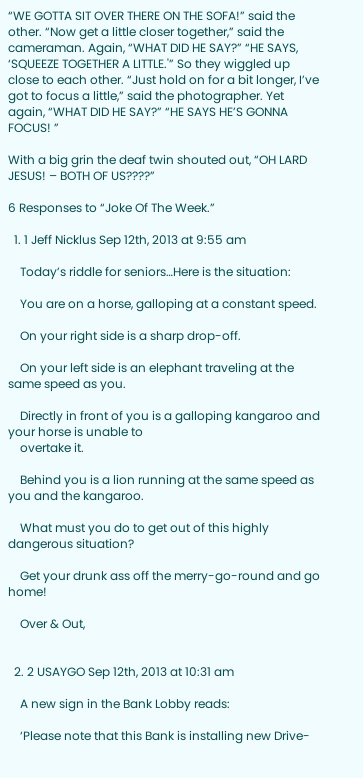“WE GOTTA SIT OVER THERE ON THE SOFA!” said the other. “Now get a little closer together,” said the cameraman. Again, “WHAT DID HE SAY?” “HE SAYS, ‘SQUEEZE TOGETHER A LITTLE.'” So they wiggled up close to each other. “Just hold on for a bit longer, I’ve got to focus a little,” said the photographer. Yet again, “WHAT DID HE SAY?” “HE SAYS HE’S GONNA FOCUS! ”

With a big grin the deaf twin shouted out, “OH LARD JESUS! – BOTH OF US????”

6 Responses to “Joke Of The Week.”

  1. 1 Jeff Nicklus Sep 12th, 2013 at 9:55 am

    Today’s riddle for seniors…Here is the situation:

    You are on a horse, galloping at a constant speed.

    On your right side is a sharp drop-off.

    On your left side is an elephant traveling at the same speed as you.

    Directly in front of you is a galloping kangaroo and your horse is unable to
    overtake it.

    Behind you is a lion running at the same speed as you and the kangaroo.

    What must you do to get out of this highly dangerous situation?

    Get your drunk ass off the merry-go-round and go home!

    Over & Out,


  2. 2 USAYGO Sep 12th, 2013 at 10:31 am

    A new sign in the Bank Lobby reads:

    ‘Please note that this Bank is installing new Drive-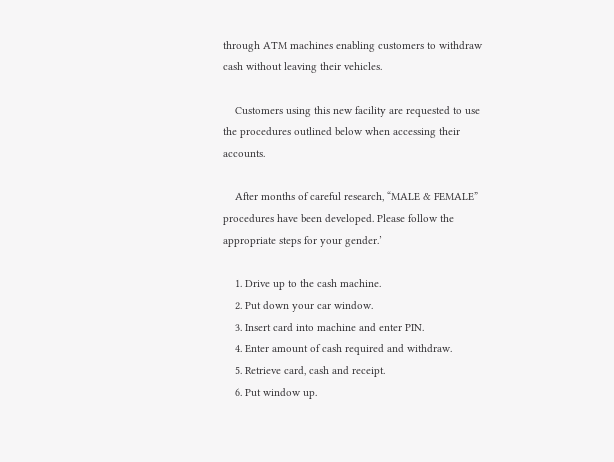through ATM machines enabling customers to withdraw cash without leaving their vehicles.

    Customers using this new facility are requested to use the procedures outlined below when accessing their accounts.

    After months of careful research, “MALE & FEMALE” procedures have been developed. Please follow the appropriate steps for your gender.’

    1. Drive up to the cash machine.
    2. Put down your car window.
    3. Insert card into machine and enter PIN.
    4. Enter amount of cash required and withdraw.
    5. Retrieve card, cash and receipt.
    6. Put window up.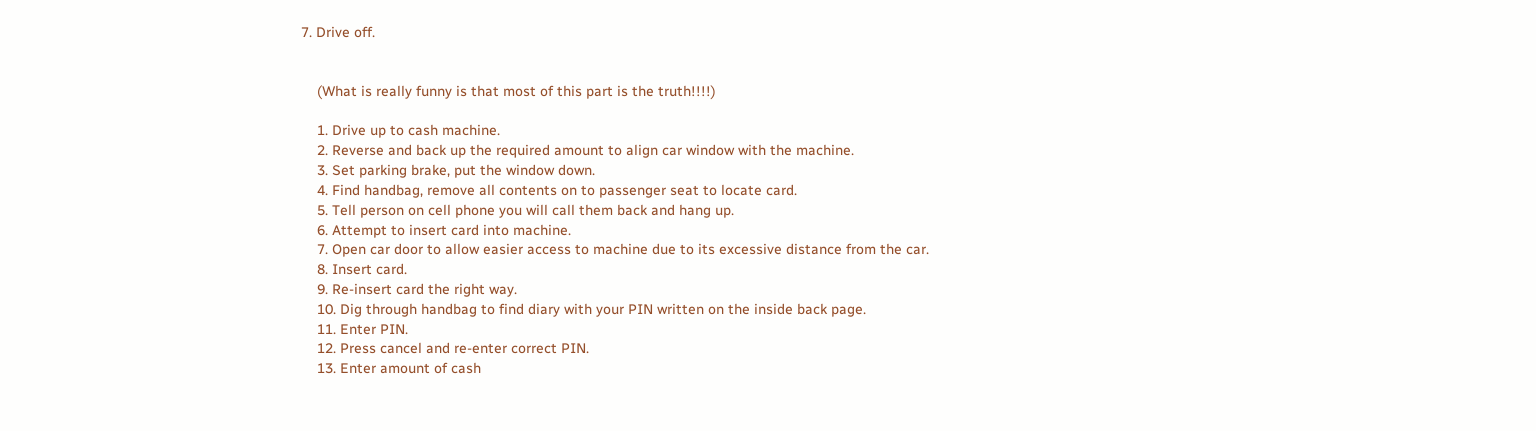7. Drive off.


    (What is really funny is that most of this part is the truth!!!!)

    1. Drive up to cash machine.
    2. Reverse and back up the required amount to align car window with the machine.
    3. Set parking brake, put the window down.
    4. Find handbag, remove all contents on to passenger seat to locate card.
    5. Tell person on cell phone you will call them back and hang up.
    6. Attempt to insert card into machine.
    7. Open car door to allow easier access to machine due to its excessive distance from the car.
    8. Insert card.
    9. Re-insert card the right way.
    10. Dig through handbag to find diary with your PIN written on the inside back page.
    11. Enter PIN.
    12. Press cancel and re-enter correct PIN.
    13. Enter amount of cash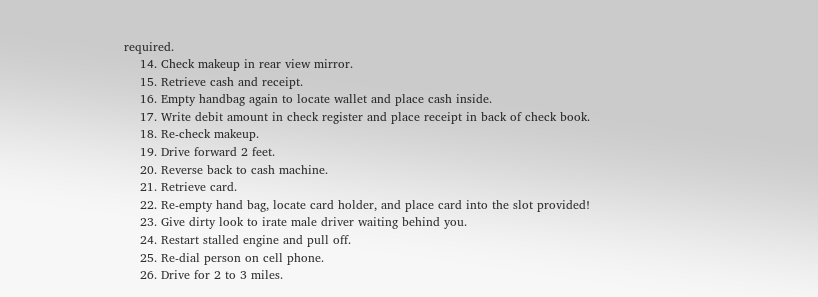required.
    14. Check makeup in rear view mirror.
    15. Retrieve cash and receipt.
    16. Empty handbag again to locate wallet and place cash inside.
    17. Write debit amount in check register and place receipt in back of check book.
    18. Re-check makeup.
    19. Drive forward 2 feet.
    20. Reverse back to cash machine.
    21. Retrieve card.
    22. Re-empty hand bag, locate card holder, and place card into the slot provided!
    23. Give dirty look to irate male driver waiting behind you.
    24. Restart stalled engine and pull off.
    25. Re-dial person on cell phone.
    26. Drive for 2 to 3 miles.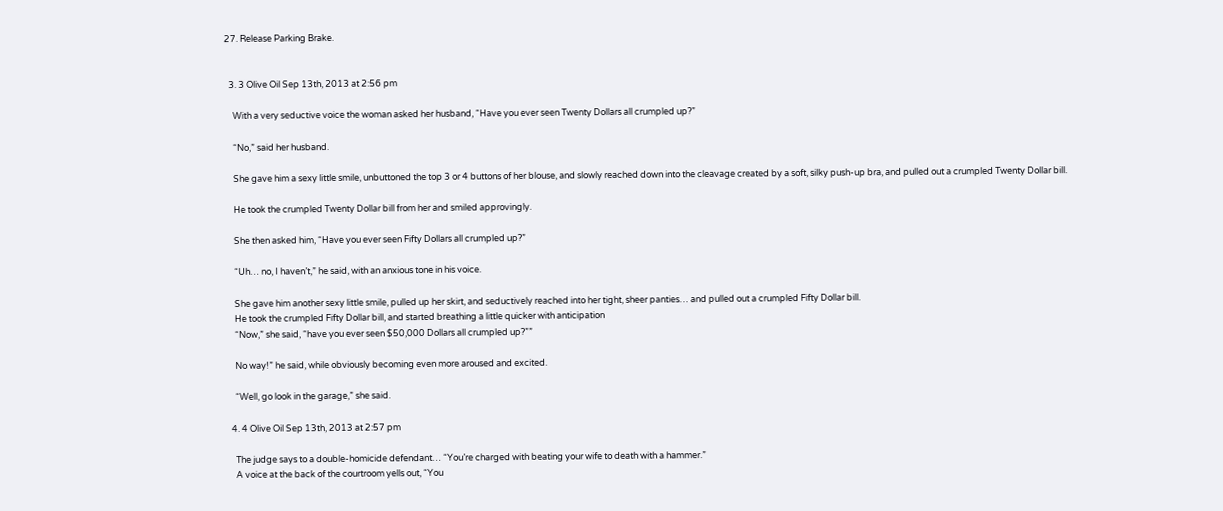27. Release Parking Brake.


  3. 3 Olive Oil Sep 13th, 2013 at 2:56 pm

    With a very seductive voice the woman asked her husband, “Have you ever seen Twenty Dollars all crumpled up?”

    “No,” said her husband.

    She gave him a sexy little smile, unbuttoned the top 3 or 4 buttons of her blouse, and slowly reached down into the cleavage created by a soft, silky push-up bra, and pulled out a crumpled Twenty Dollar bill.

    He took the crumpled Twenty Dollar bill from her and smiled approvingly.

    She then asked him, “Have you ever seen Fifty Dollars all crumpled up?”

    “Uh… no, I haven’t,” he said, with an anxious tone in his voice.

    She gave him another sexy little smile, pulled up her skirt, and seductively reached into her tight, sheer panties… and pulled out a crumpled Fifty Dollar bill.
    He took the crumpled Fifty Dollar bill, and started breathing a little quicker with anticipation
    “Now,” she said, “have you ever seen $50,000 Dollars all crumpled up?””

    No way!” he said, while obviously becoming even more aroused and excited.

    “Well, go look in the garage,” she said.

  4. 4 Olive Oil Sep 13th, 2013 at 2:57 pm

    The judge says to a double-homicide defendant… “You’re charged with beating your wife to death with a hammer.”
    A voice at the back of the courtroom yells out, “You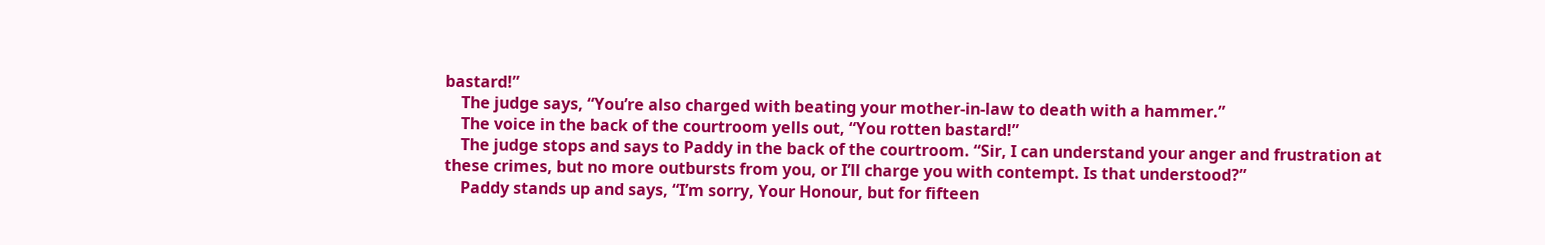bastard!”
    The judge says, “You’re also charged with beating your mother-in-law to death with a hammer.”
    The voice in the back of the courtroom yells out, “You rotten bastard!”
    The judge stops and says to Paddy in the back of the courtroom. “Sir, I can understand your anger and frustration at these crimes, but no more outbursts from you, or I’ll charge you with contempt. Is that understood?”
    Paddy stands up and says, “I’m sorry, Your Honour, but for fifteen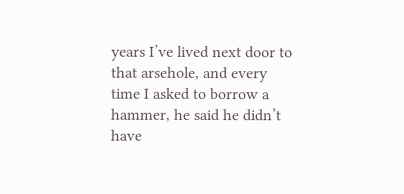years I’ve lived next door to that arsehole, and every time I asked to borrow a hammer, he said he didn’t have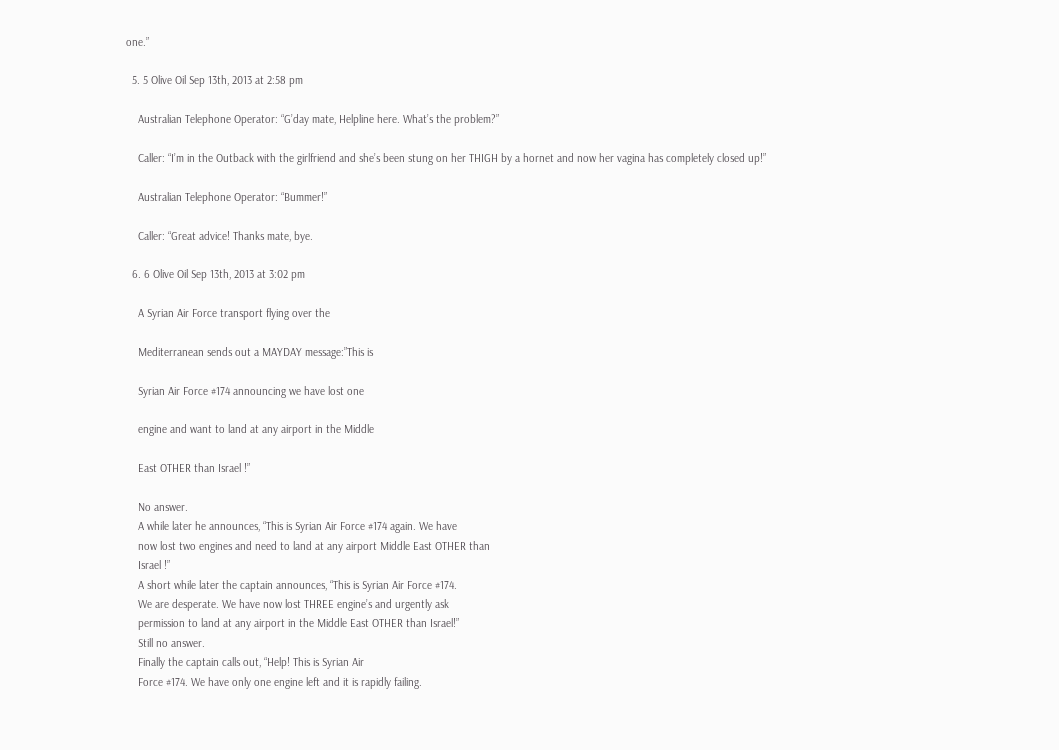one.”

  5. 5 Olive Oil Sep 13th, 2013 at 2:58 pm

    Australian Telephone Operator: “G’day mate, Helpline here. What’s the problem?”

    Caller: “I’m in the Outback with the girlfriend and she’s been stung on her THIGH by a hornet and now her vagina has completely closed up!”

    Australian Telephone Operator: “Bummer!”

    Caller: “Great advice! Thanks mate, bye.

  6. 6 Olive Oil Sep 13th, 2013 at 3:02 pm

    A Syrian Air Force transport flying over the

    Mediterranean sends out a MAYDAY message:”This is

    Syrian Air Force #174 announcing we have lost one

    engine and want to land at any airport in the Middle

    East OTHER than Israel !”

    No answer.
    A while later he announces, “This is Syrian Air Force #174 again. We have
    now lost two engines and need to land at any airport Middle East OTHER than
    Israel !”
    A short while later the captain announces, “This is Syrian Air Force #174.
    We are desperate. We have now lost THREE engine’s and urgently ask
    permission to land at any airport in the Middle East OTHER than Israel!”
    Still no answer.
    Finally the captain calls out, “Help! This is Syrian Air
    Force #174. We have only one engine left and it is rapidly failing.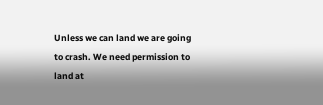Unless we can land we are going to crash. We need permission to land at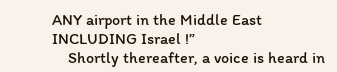ANY airport in the Middle East INCLUDING Israel !”
    Shortly thereafter, a voice is heard in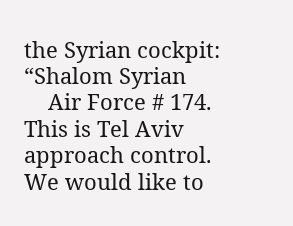the Syrian cockpit: “Shalom Syrian
    Air Force # 174. This is Tel Aviv approach control. We would like to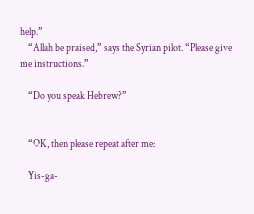help.”
    “Allah be praised,” says the Syrian pilot. “Please give me instructions.”

    “Do you speak Hebrew?”


    “OK, then please repeat after me:

    Yis-ga-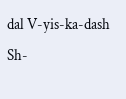dal V-yis-ka-dash Sh-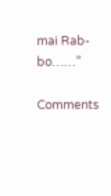mai Rab-bo……”

Comments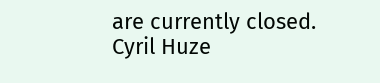are currently closed.
Cyril Huze